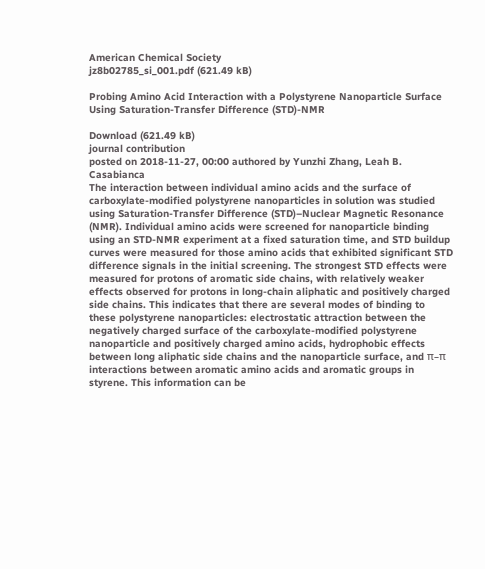American Chemical Society
jz8b02785_si_001.pdf (621.49 kB)

Probing Amino Acid Interaction with a Polystyrene Nanoparticle Surface Using Saturation-Transfer Difference (STD)-NMR

Download (621.49 kB)
journal contribution
posted on 2018-11-27, 00:00 authored by Yunzhi Zhang, Leah B. Casabianca
The interaction between individual amino acids and the surface of carboxylate-modified polystyrene nanoparticles in solution was studied using Saturation-Transfer Difference (STD)–Nuclear Magnetic Resonance (NMR). Individual amino acids were screened for nanoparticle binding using an STD-NMR experiment at a fixed saturation time, and STD buildup curves were measured for those amino acids that exhibited significant STD difference signals in the initial screening. The strongest STD effects were measured for protons of aromatic side chains, with relatively weaker effects observed for protons in long-chain aliphatic and positively charged side chains. This indicates that there are several modes of binding to these polystyrene nanoparticles: electrostatic attraction between the negatively charged surface of the carboxylate-modified polystyrene nanoparticle and positively charged amino acids, hydrophobic effects between long aliphatic side chains and the nanoparticle surface, and π–π interactions between aromatic amino acids and aromatic groups in styrene. This information can be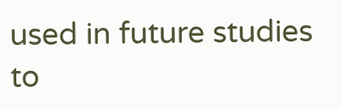used in future studies to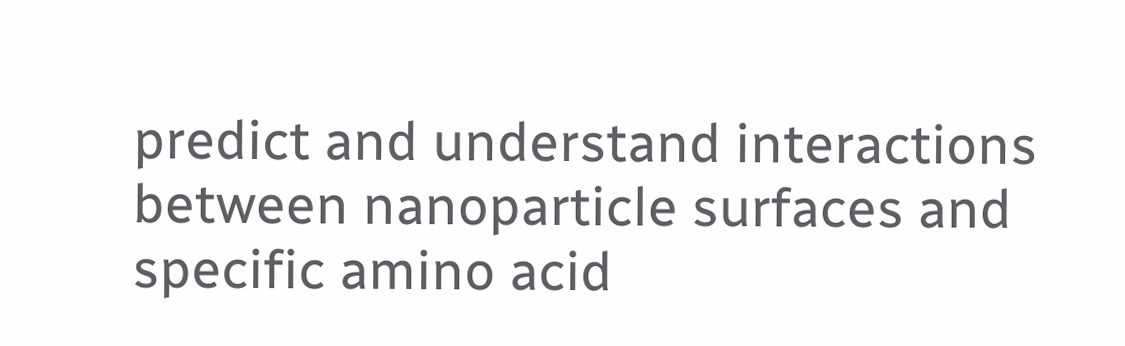predict and understand interactions between nanoparticle surfaces and specific amino acid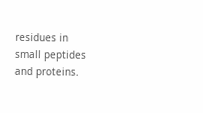residues in small peptides and proteins.